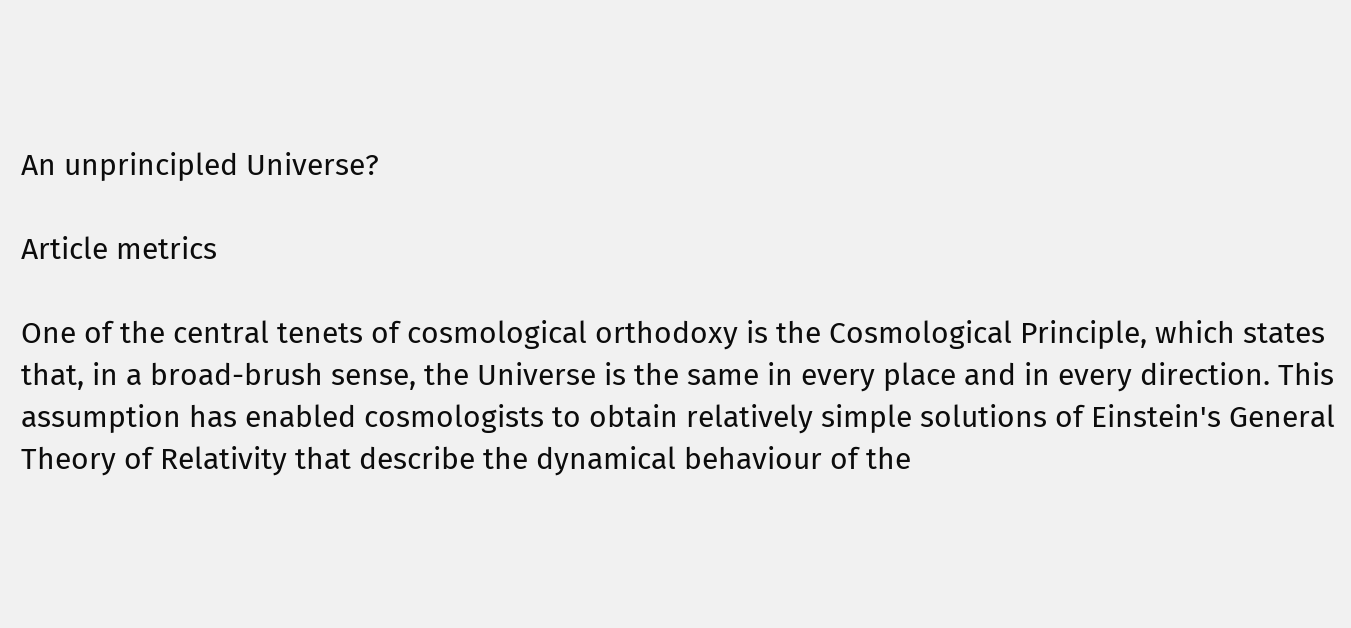An unprincipled Universe?

Article metrics

One of the central tenets of cosmological orthodoxy is the Cosmological Principle, which states that, in a broad-brush sense, the Universe is the same in every place and in every direction. This assumption has enabled cosmologists to obtain relatively simple solutions of Einstein's General Theory of Relativity that describe the dynamical behaviour of the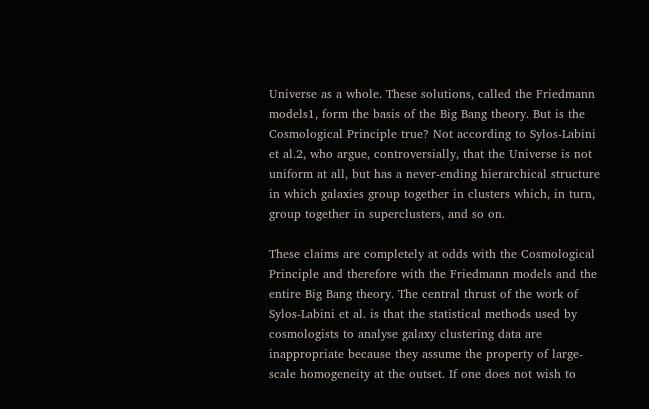Universe as a whole. These solutions, called the Friedmann models1, form the basis of the Big Bang theory. But is the Cosmological Principle true? Not according to Sylos-Labini et al.2, who argue, controversially, that the Universe is not uniform at all, but has a never-ending hierarchical structure in which galaxies group together in clusters which, in turn, group together in superclusters, and so on.

These claims are completely at odds with the Cosmological Principle and therefore with the Friedmann models and the entire Big Bang theory. The central thrust of the work of Sylos-Labini et al. is that the statistical methods used by cosmologists to analyse galaxy clustering data are inappropriate because they assume the property of large-scale homogeneity at the outset. If one does not wish to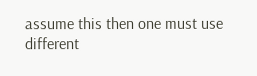assume this then one must use different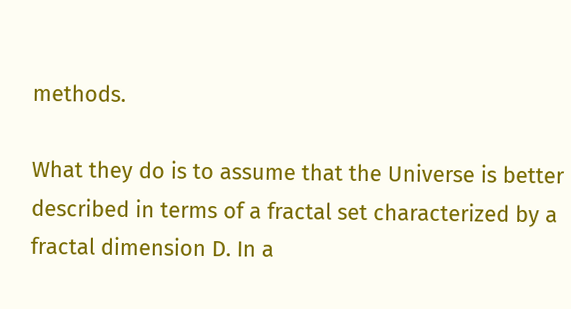methods.

What they do is to assume that the Universe is better described in terms of a fractal set characterized by a fractal dimension D. In a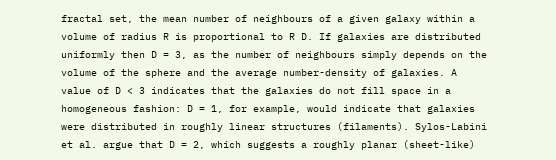fractal set, the mean number of neighbours of a given galaxy within a volume of radius R is proportional to R D. If galaxies are distributed uniformly then D = 3, as the number of neighbours simply depends on the volume of the sphere and the average number-density of galaxies. A value of D < 3 indicates that the galaxies do not fill space in a homogeneous fashion: D = 1, for example, would indicate that galaxies were distributed in roughly linear structures (filaments). Sylos-Labini et al. argue that D = 2, which suggests a roughly planar (sheet-like)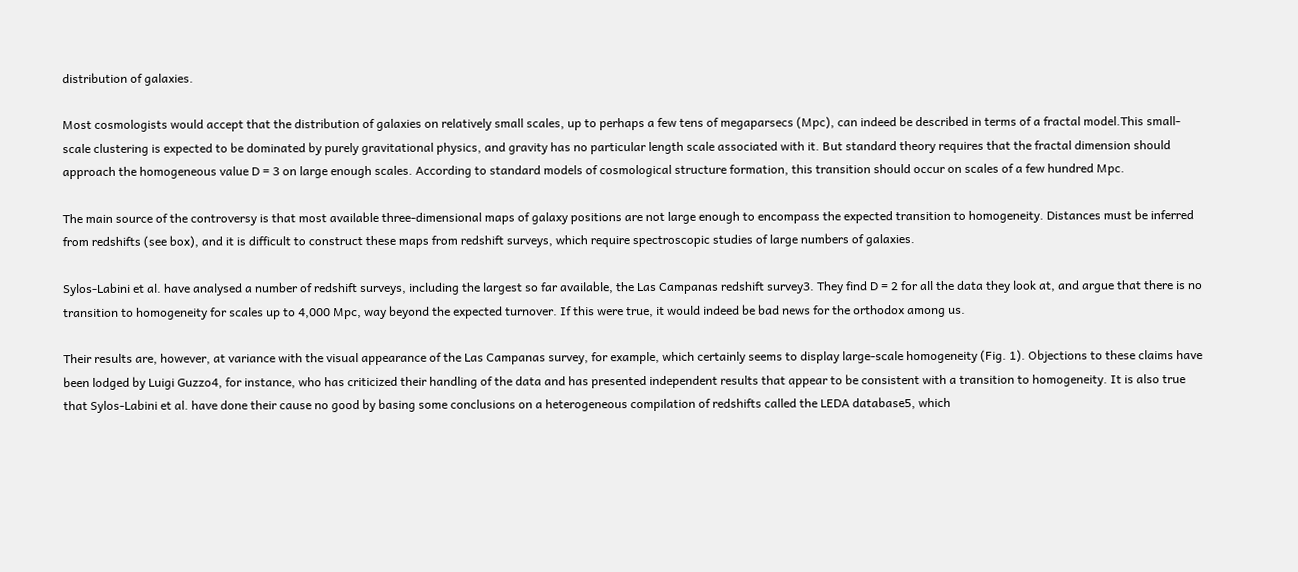distribution of galaxies.

Most cosmologists would accept that the distribution of galaxies on relatively small scales, up to perhaps a few tens of megaparsecs (Mpc), can indeed be described in terms of a fractal model.This small-scale clustering is expected to be dominated by purely gravitational physics, and gravity has no particular length scale associated with it. But standard theory requires that the fractal dimension should approach the homogeneous value D = 3 on large enough scales. According to standard models of cosmological structure formation, this transition should occur on scales of a few hundred Mpc.

The main source of the controversy is that most available three-dimensional maps of galaxy positions are not large enough to encompass the expected transition to homogeneity. Distances must be inferred from redshifts (see box), and it is difficult to construct these maps from redshift surveys, which require spectroscopic studies of large numbers of galaxies.

Sylos-Labini et al. have analysed a number of redshift surveys, including the largest so far available, the Las Campanas redshift survey3. They find D = 2 for all the data they look at, and argue that there is no transition to homogeneity for scales up to 4,000 Mpc, way beyond the expected turnover. If this were true, it would indeed be bad news for the orthodox among us.

Their results are, however, at variance with the visual appearance of the Las Campanas survey, for example, which certainly seems to display large-scale homogeneity (Fig. 1). Objections to these claims have been lodged by Luigi Guzzo4, for instance, who has criticized their handling of the data and has presented independent results that appear to be consistent with a transition to homogeneity. It is also true that Sylos-Labini et al. have done their cause no good by basing some conclusions on a heterogeneous compilation of redshifts called the LEDA database5, which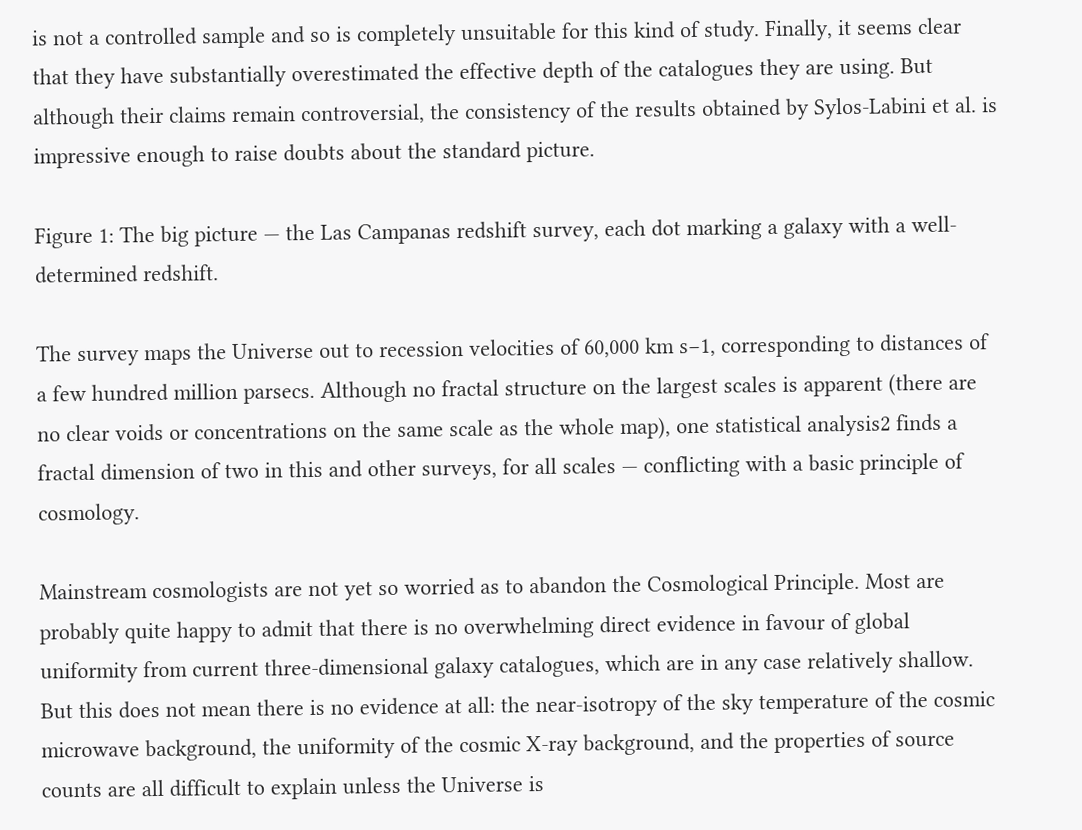is not a controlled sample and so is completely unsuitable for this kind of study. Finally, it seems clear that they have substantially overestimated the effective depth of the catalogues they are using. But although their claims remain controversial, the consistency of the results obtained by Sylos-Labini et al. is impressive enough to raise doubts about the standard picture.

Figure 1: The big picture — the Las Campanas redshift survey, each dot marking a galaxy with a well-determined redshift.

The survey maps the Universe out to recession velocities of 60,000 km s−1, corresponding to distances of a few hundred million parsecs. Although no fractal structure on the largest scales is apparent (there are no clear voids or concentrations on the same scale as the whole map), one statistical analysis2 finds a fractal dimension of two in this and other surveys, for all scales — conflicting with a basic principle of cosmology.

Mainstream cosmologists are not yet so worried as to abandon the Cosmological Principle. Most are probably quite happy to admit that there is no overwhelming direct evidence in favour of global uniformity from current three-dimensional galaxy catalogues, which are in any case relatively shallow. But this does not mean there is no evidence at all: the near-isotropy of the sky temperature of the cosmic microwave background, the uniformity of the cosmic X-ray background, and the properties of source counts are all difficult to explain unless the Universe is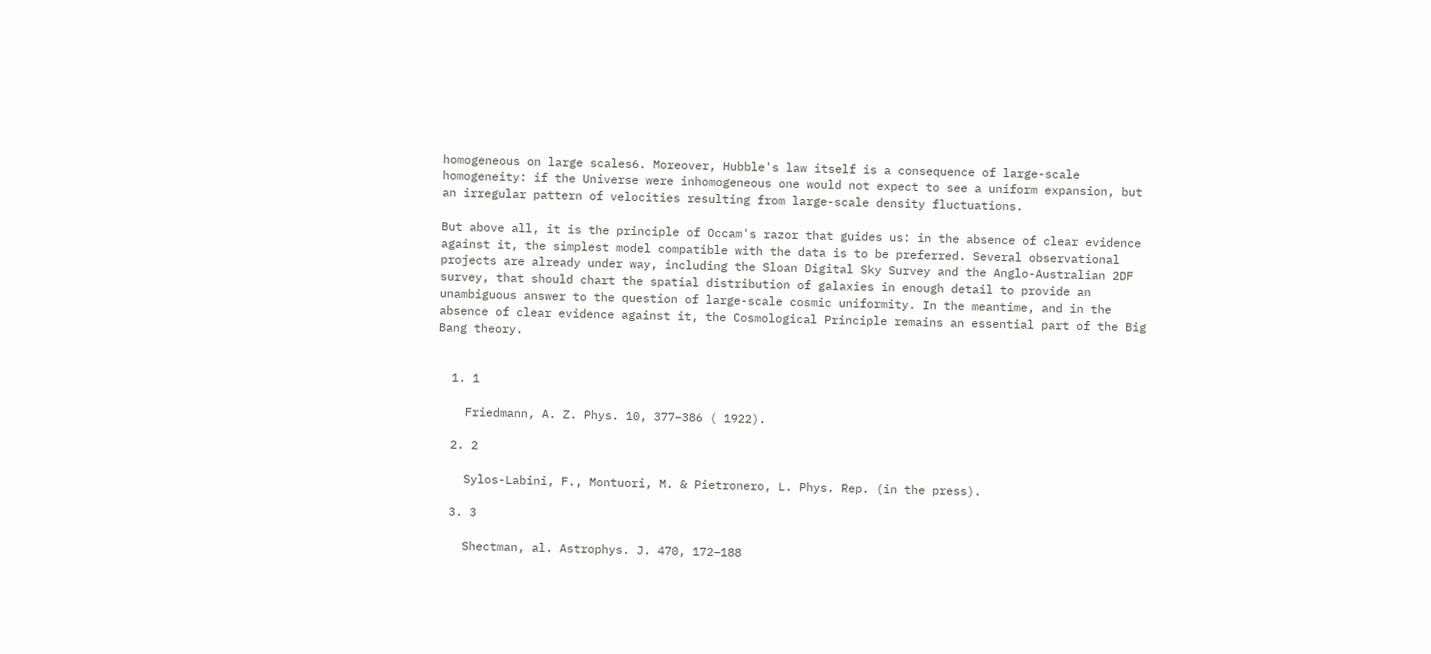homogeneous on large scales6. Moreover, Hubble's law itself is a consequence of large-scale homogeneity: if the Universe were inhomogeneous one would not expect to see a uniform expansion, but an irregular pattern of velocities resulting from large-scale density fluctuations.

But above all, it is the principle of Occam's razor that guides us: in the absence of clear evidence against it, the simplest model compatible with the data is to be preferred. Several observational projects are already under way, including the Sloan Digital Sky Survey and the Anglo-Australian 2DF survey, that should chart the spatial distribution of galaxies in enough detail to provide an unambiguous answer to the question of large-scale cosmic uniformity. In the meantime, and in the absence of clear evidence against it, the Cosmological Principle remains an essential part of the Big Bang theory.


  1. 1

    Friedmann, A. Z. Phys. 10, 377–386 ( 1922).

  2. 2

    Sylos-Labini, F., Montuori, M. & Pietronero, L. Phys. Rep. (in the press).

  3. 3

    Shectman, al. Astrophys. J. 470, 172–188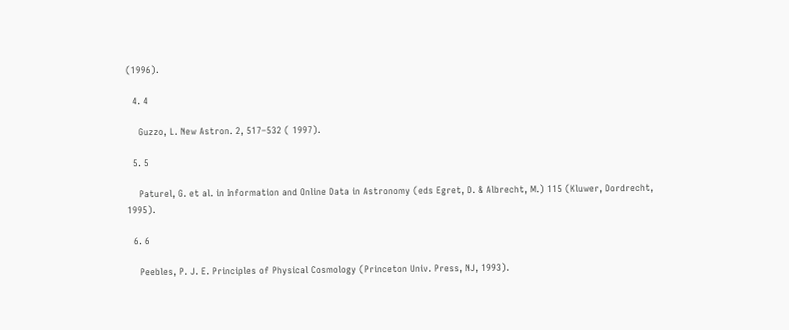(1996).

  4. 4

    Guzzo, L. New Astron. 2, 517–532 ( 1997).

  5. 5

    Paturel, G. et al. in Information and Online Data in Astronomy (eds Egret, D. & Albrecht, M.) 115 (Kluwer, Dordrecht, 1995).

  6. 6

    Peebles, P. J. E. Principles of Physical Cosmology (Princeton Univ. Press, NJ, 1993).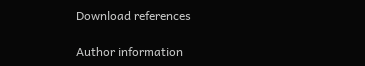Download references

Author information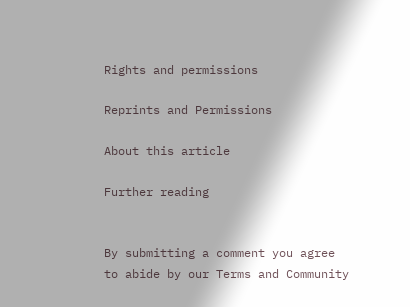Rights and permissions

Reprints and Permissions

About this article

Further reading


By submitting a comment you agree to abide by our Terms and Community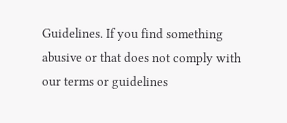Guidelines. If you find something abusive or that does not comply with our terms or guidelines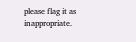please flag it as inappropriate.